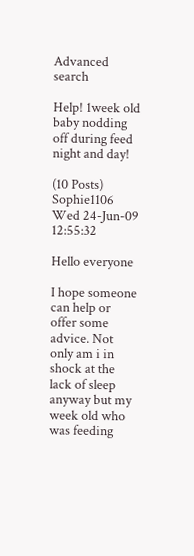Advanced search

Help! 1week old baby nodding off during feed night and day!

(10 Posts)
Sophie1106 Wed 24-Jun-09 12:55:32

Hello everyone

I hope someone can help or offer some advice. Not only am i in shock at the lack of sleep anyway but my week old who was feeding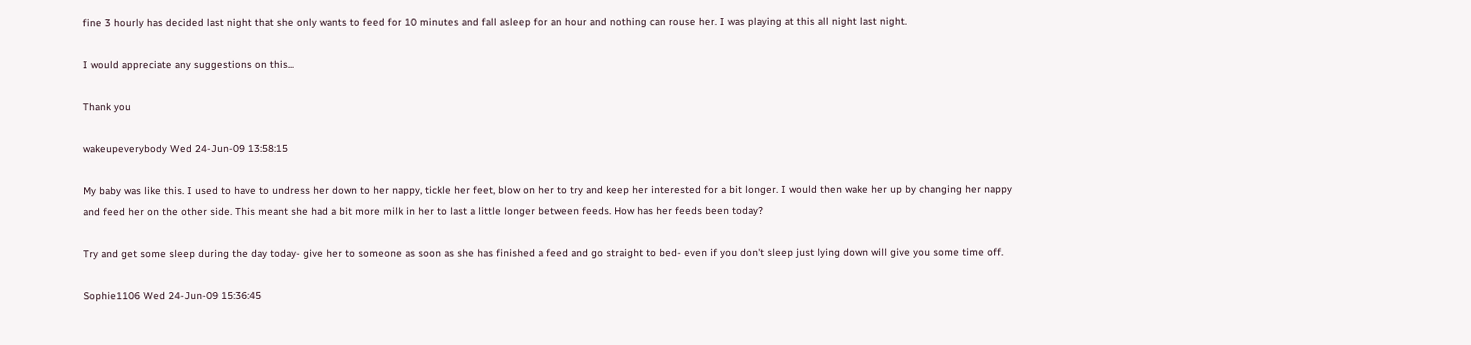fine 3 hourly has decided last night that she only wants to feed for 10 minutes and fall asleep for an hour and nothing can rouse her. I was playing at this all night last night.

I would appreciate any suggestions on this...

Thank you

wakeupeverybody Wed 24-Jun-09 13:58:15

My baby was like this. I used to have to undress her down to her nappy, tickle her feet, blow on her to try and keep her interested for a bit longer. I would then wake her up by changing her nappy and feed her on the other side. This meant she had a bit more milk in her to last a little longer between feeds. How has her feeds been today?

Try and get some sleep during the day today- give her to someone as soon as she has finished a feed and go straight to bed- even if you don't sleep just lying down will give you some time off.

Sophie1106 Wed 24-Jun-09 15:36:45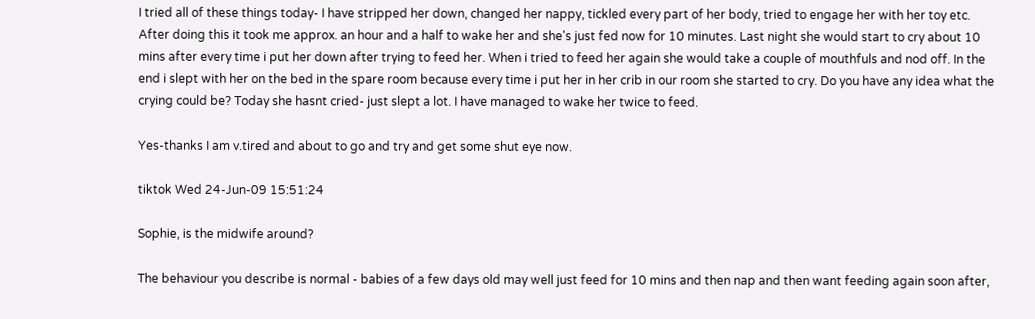I tried all of these things today- I have stripped her down, changed her nappy, tickled every part of her body, tried to engage her with her toy etc. After doing this it took me approx. an hour and a half to wake her and she's just fed now for 10 minutes. Last night she would start to cry about 10 mins after every time i put her down after trying to feed her. When i tried to feed her again she would take a couple of mouthfuls and nod off. In the end i slept with her on the bed in the spare room because every time i put her in her crib in our room she started to cry. Do you have any idea what the crying could be? Today she hasnt cried- just slept a lot. I have managed to wake her twice to feed.

Yes-thanks I am v.tired and about to go and try and get some shut eye now.

tiktok Wed 24-Jun-09 15:51:24

Sophie, is the midwife around?

The behaviour you describe is normal - babies of a few days old may well just feed for 10 mins and then nap and then want feeding again soon after,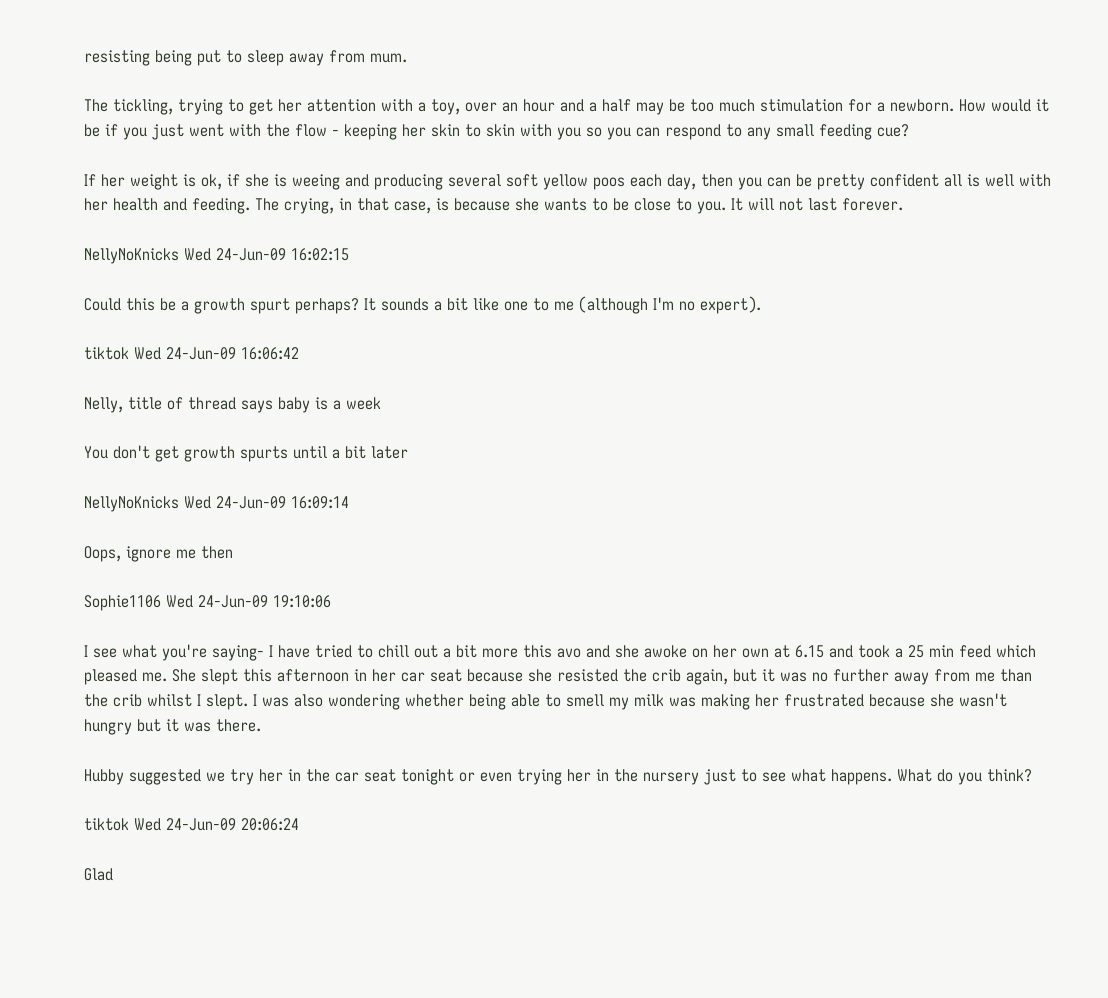resisting being put to sleep away from mum.

The tickling, trying to get her attention with a toy, over an hour and a half may be too much stimulation for a newborn. How would it be if you just went with the flow - keeping her skin to skin with you so you can respond to any small feeding cue?

If her weight is ok, if she is weeing and producing several soft yellow poos each day, then you can be pretty confident all is well with her health and feeding. The crying, in that case, is because she wants to be close to you. It will not last forever.

NellyNoKnicks Wed 24-Jun-09 16:02:15

Could this be a growth spurt perhaps? It sounds a bit like one to me (although I'm no expert).

tiktok Wed 24-Jun-09 16:06:42

Nelly, title of thread says baby is a week

You don't get growth spurts until a bit later

NellyNoKnicks Wed 24-Jun-09 16:09:14

Oops, ignore me then

Sophie1106 Wed 24-Jun-09 19:10:06

I see what you're saying- I have tried to chill out a bit more this avo and she awoke on her own at 6.15 and took a 25 min feed which pleased me. She slept this afternoon in her car seat because she resisted the crib again, but it was no further away from me than the crib whilst I slept. I was also wondering whether being able to smell my milk was making her frustrated because she wasn't hungry but it was there.

Hubby suggested we try her in the car seat tonight or even trying her in the nursery just to see what happens. What do you think?

tiktok Wed 24-Jun-09 20:06:24

Glad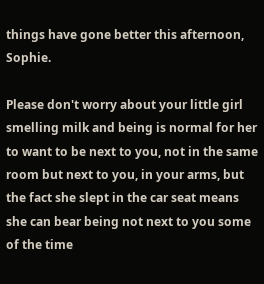things have gone better this afternoon, Sophie.

Please don't worry about your little girl smelling milk and being is normal for her to want to be next to you, not in the same room but next to you, in your arms, but the fact she slept in the car seat means she can bear being not next to you some of the time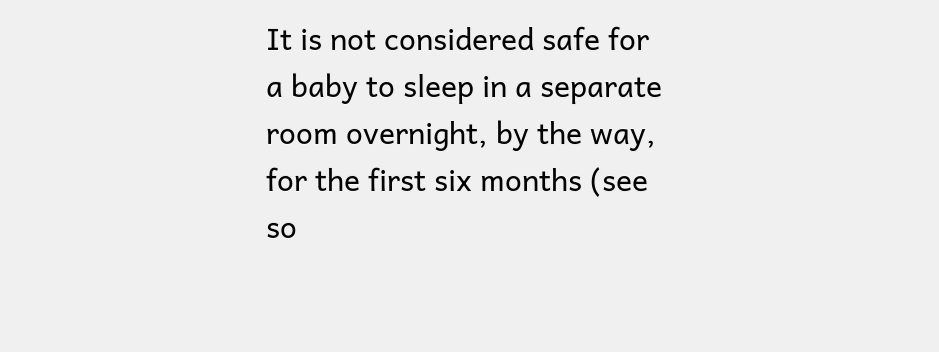It is not considered safe for a baby to sleep in a separate room overnight, by the way, for the first six months (see so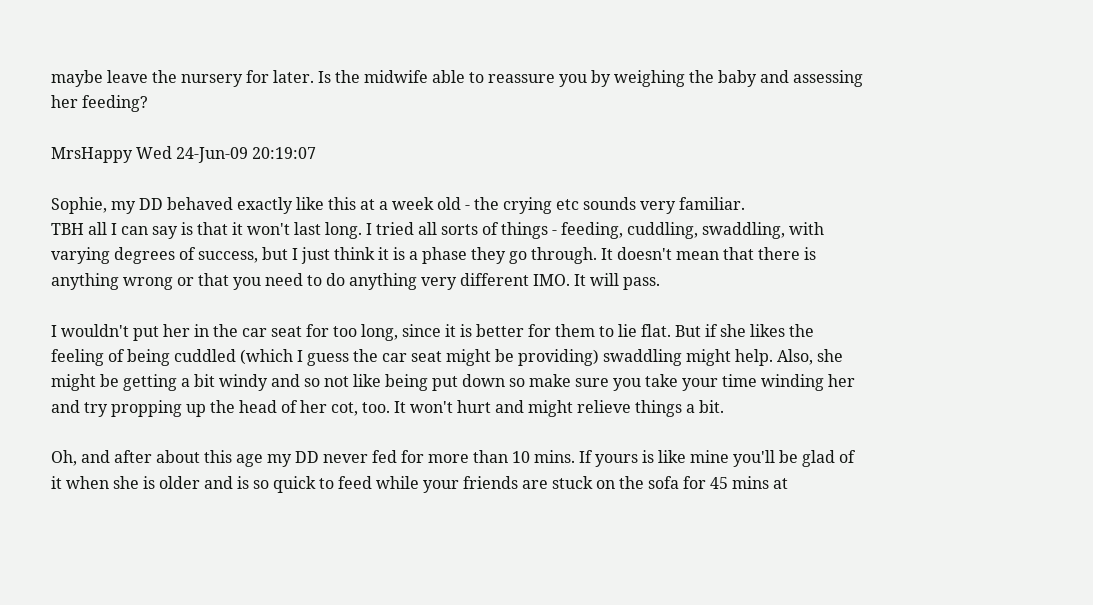maybe leave the nursery for later. Is the midwife able to reassure you by weighing the baby and assessing her feeding?

MrsHappy Wed 24-Jun-09 20:19:07

Sophie, my DD behaved exactly like this at a week old - the crying etc sounds very familiar.
TBH all I can say is that it won't last long. I tried all sorts of things - feeding, cuddling, swaddling, with varying degrees of success, but I just think it is a phase they go through. It doesn't mean that there is anything wrong or that you need to do anything very different IMO. It will pass.

I wouldn't put her in the car seat for too long, since it is better for them to lie flat. But if she likes the feeling of being cuddled (which I guess the car seat might be providing) swaddling might help. Also, she might be getting a bit windy and so not like being put down so make sure you take your time winding her and try propping up the head of her cot, too. It won't hurt and might relieve things a bit.

Oh, and after about this age my DD never fed for more than 10 mins. If yours is like mine you'll be glad of it when she is older and is so quick to feed while your friends are stuck on the sofa for 45 mins at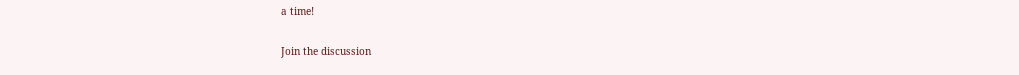a time!

Join the discussion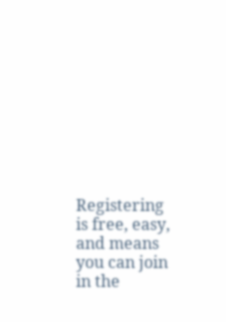Registering is free, easy, and means you can join in the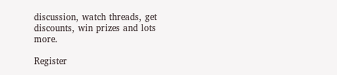discussion, watch threads, get discounts, win prizes and lots more.

Register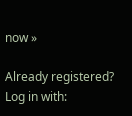now »

Already registered? Log in with: